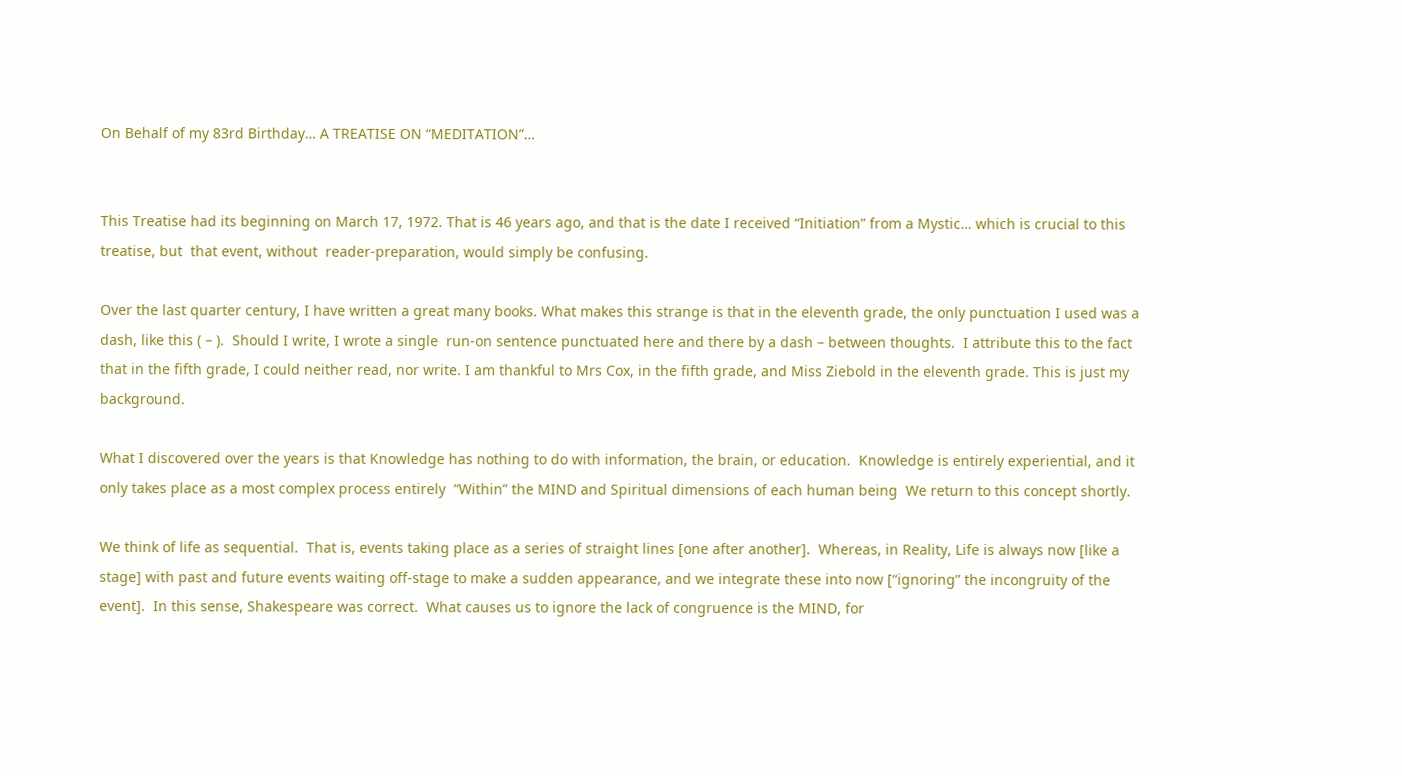On Behalf of my 83rd Birthday… A TREATISE ON “MEDITATION”…


This Treatise had its beginning on March 17, 1972. That is 46 years ago, and that is the date I received “Initiation” from a Mystic… which is crucial to this treatise, but  that event, without  reader-preparation, would simply be confusing.

Over the last quarter century, I have written a great many books. What makes this strange is that in the eleventh grade, the only punctuation I used was a dash, like this ( – ).  Should I write, I wrote a single  run-on sentence punctuated here and there by a dash – between thoughts.  I attribute this to the fact that in the fifth grade, I could neither read, nor write. I am thankful to Mrs Cox, in the fifth grade, and Miss Ziebold in the eleventh grade. This is just my background.

What I discovered over the years is that Knowledge has nothing to do with information, the brain, or education.  Knowledge is entirely experiential, and it only takes place as a most complex process entirely  “Within” the MIND and Spiritual dimensions of each human being  We return to this concept shortly.

We think of life as sequential.  That is, events taking place as a series of straight lines [one after another].  Whereas, in Reality, Life is always now [like a stage] with past and future events waiting off-stage to make a sudden appearance, and we integrate these into now [“ignoring” the incongruity of the event].  In this sense, Shakespeare was correct.  What causes us to ignore the lack of congruence is the MIND, for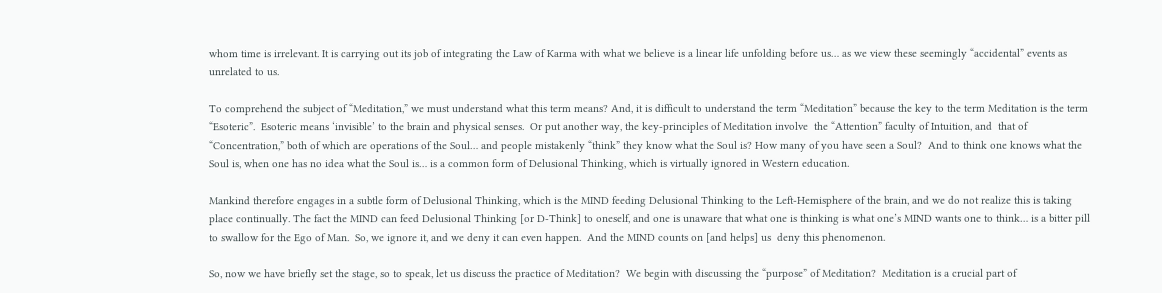whom time is irrelevant. It is carrying out its job of integrating the Law of Karma with what we believe is a linear life unfolding before us… as we view these seemingly “accidental” events as unrelated to us.

To comprehend the subject of “Meditation,” we must understand what this term means? And, it is difficult to understand the term “Meditation” because the key to the term Meditation is the term “Esoteric”.  Esoteric means ‘invisible’ to the brain and physical senses.  Or put another way, the key-principles of Meditation involve  the “Attention” faculty of Intuition, and  that of “Concentration,” both of which are operations of the Soul… and people mistakenly “think” they know what the Soul is? How many of you have seen a Soul?  And to think one knows what the Soul is, when one has no idea what the Soul is… is a common form of Delusional Thinking, which is virtually ignored in Western education.

Mankind therefore engages in a subtle form of Delusional Thinking, which is the MIND feeding Delusional Thinking to the Left-Hemisphere of the brain, and we do not realize this is taking place continually. The fact the MIND can feed Delusional Thinking [or D-Think] to oneself, and one is unaware that what one is thinking is what one’s MIND wants one to think… is a bitter pill to swallow for the Ego of Man.  So, we ignore it, and we deny it can even happen.  And the MIND counts on [and helps] us  deny this phenomenon.

So, now we have briefly set the stage, so to speak, let us discuss the practice of Meditation?  We begin with discussing the “purpose” of Meditation?  Meditation is a crucial part of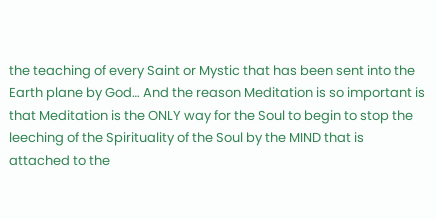the teaching of every Saint or Mystic that has been sent into the Earth plane by God… And the reason Meditation is so important is that Meditation is the ONLY way for the Soul to begin to stop the leeching of the Spirituality of the Soul by the MIND that is attached to the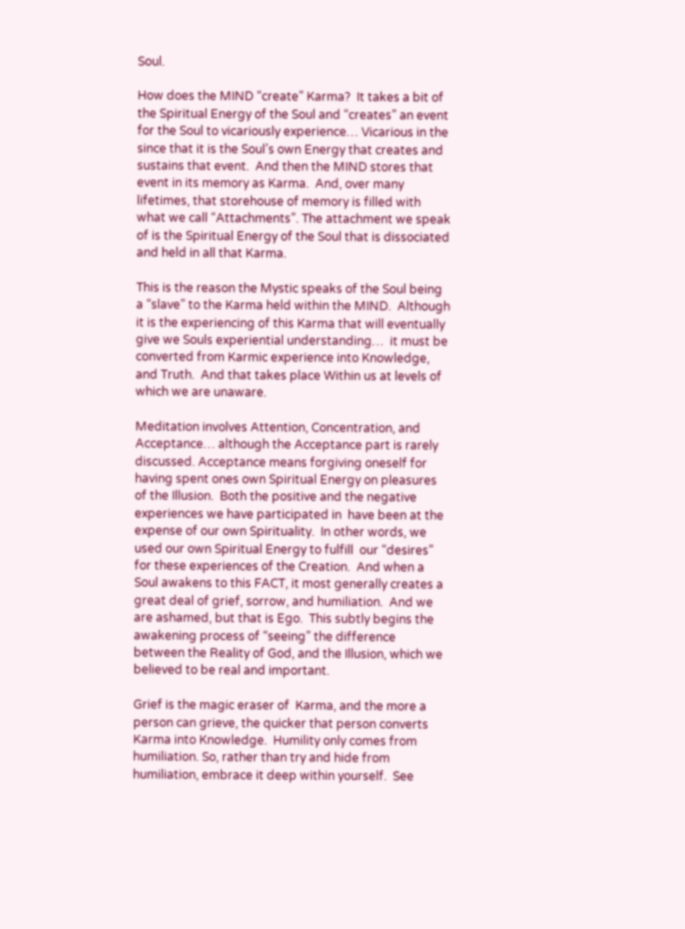Soul.

How does the MIND “create” Karma?  It takes a bit of the Spiritual Energy of the Soul and “creates” an event for the Soul to vicariously experience… Vicarious in the since that it is the Soul’s own Energy that creates and sustains that event.  And then the MIND stores that event in its memory as Karma.  And, over many lifetimes, that storehouse of memory is filled with what we call “Attachments”. The attachment we speak of is the Spiritual Energy of the Soul that is dissociated and held in all that Karma.

This is the reason the Mystic speaks of the Soul being a “slave” to the Karma held within the MIND.  Although it is the experiencing of this Karma that will eventually give we Souls experiential understanding…  it must be converted from Karmic experience into Knowledge, and Truth.  And that takes place Within us at levels of which we are unaware.

Meditation involves Attention, Concentration, and Acceptance… although the Acceptance part is rarely discussed. Acceptance means forgiving oneself for having spent ones own Spiritual Energy on pleasures of the Illusion.  Both the positive and the negative experiences we have participated in  have been at the expense of our own Spirituality.  In other words, we used our own Spiritual Energy to fulfill  our “desires” for these experiences of the Creation.  And when a Soul awakens to this FACT, it most generally creates a great deal of grief, sorrow, and humiliation.  And we are ashamed, but that is Ego.  This subtly begins the awakening process of “seeing” the difference between the Reality of God, and the Illusion, which we  believed to be real and important.

Grief is the magic eraser of  Karma, and the more a person can grieve, the quicker that person converts Karma into Knowledge.  Humility only comes from humiliation. So, rather than try and hide from humiliation, embrace it deep within yourself.  See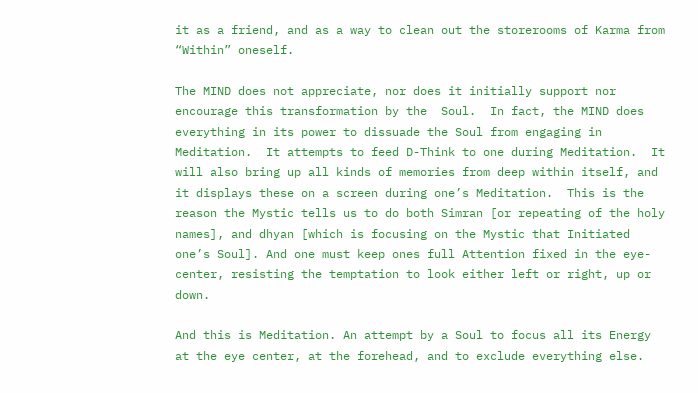it as a friend, and as a way to clean out the storerooms of Karma from “Within” oneself.

The MIND does not appreciate, nor does it initially support nor encourage this transformation by the  Soul.  In fact, the MIND does everything in its power to dissuade the Soul from engaging in Meditation.  It attempts to feed D-Think to one during Meditation.  It will also bring up all kinds of memories from deep within itself, and it displays these on a screen during one’s Meditation.  This is the reason the Mystic tells us to do both Simran [or repeating of the holy names], and dhyan [which is focusing on the Mystic that Initiated one’s Soul]. And one must keep ones full Attention fixed in the eye-center, resisting the temptation to look either left or right, up or down.

And this is Meditation. An attempt by a Soul to focus all its Energy at the eye center, at the forehead, and to exclude everything else.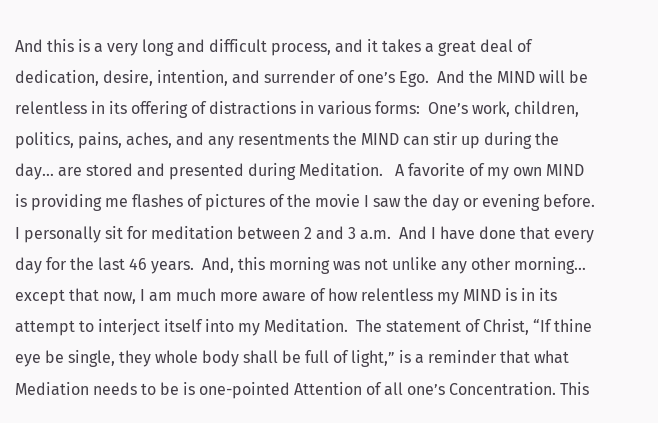And this is a very long and difficult process, and it takes a great deal of dedication, desire, intention, and surrender of one’s Ego.  And the MIND will be relentless in its offering of distractions in various forms:  One’s work, children, politics, pains, aches, and any resentments the MIND can stir up during the day… are stored and presented during Meditation.   A favorite of my own MIND is providing me flashes of pictures of the movie I saw the day or evening before.  I personally sit for meditation between 2 and 3 a.m.  And I have done that every day for the last 46 years.  And, this morning was not unlike any other morning… except that now, I am much more aware of how relentless my MIND is in its attempt to interject itself into my Meditation.  The statement of Christ, “If thine eye be single, they whole body shall be full of light,” is a reminder that what Mediation needs to be is one-pointed Attention of all one’s Concentration. This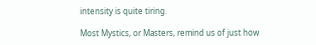intensity is quite tiring.

Most Mystics, or Masters, remind us of just how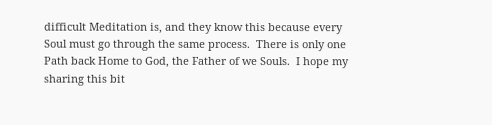difficult Meditation is, and they know this because every Soul must go through the same process.  There is only one Path back Home to God, the Father of we Souls.  I hope my sharing this bit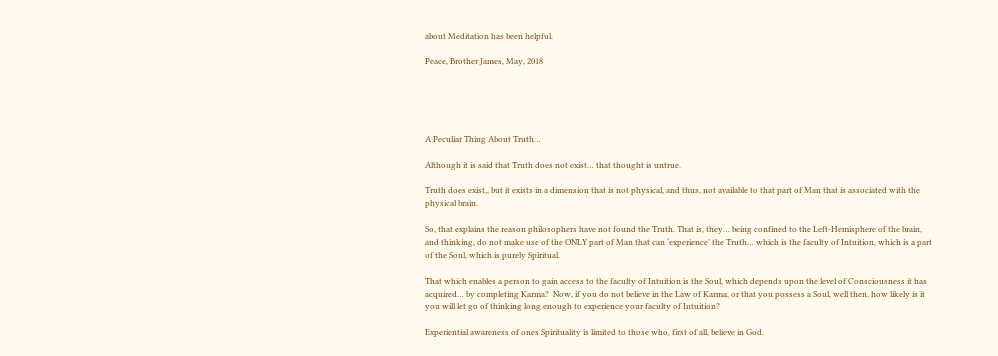about Meditation has been helpful.

Peace, Brother James, May, 2018





A Peculiar Thing About Truth…

Although it is said that Truth does not exist… that thought is untrue.

Truth does exist,, but it exists in a dimension that is not physical, and thus, not available to that part of Man that is associated with the physical brain.

So, that explains the reason philosophers have not found the Truth. That is, they… being confined to the Left-Hemisphere of the brain, and thinking, do not make use of the ONLY part of Man that can ‘experience’ the Truth… which is the faculty of Intuition, which is a part of the Soul, which is purely Spiritual.

That which enables a person to gain access to the faculty of Intuition is the Soul, which depends upon the level of Consciousness it has acquired… by completing Karma?  Now, if you do not believe in the Law of Karma, or that you possess a Soul, well then, how likely is it you will let go of thinking long enough to experience your faculty of Intuition?

Experiential awareness of ones Spirituality is limited to those who, first of all, believe in God.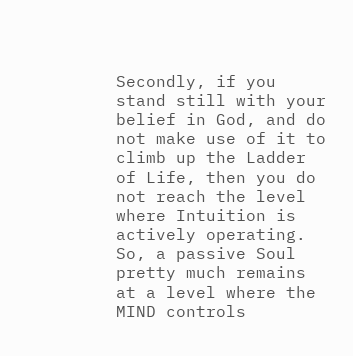Secondly, if you stand still with your belief in God, and do not make use of it to climb up the Ladder of Life, then you do not reach the level where Intuition is actively operating.   So, a passive Soul pretty much remains at a level where the MIND controls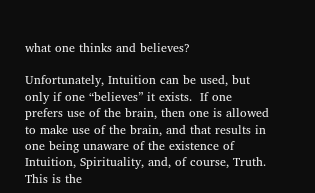what one thinks and believes?

Unfortunately, Intuition can be used, but only if one “believes” it exists.  If one prefers use of the brain, then one is allowed to make use of the brain, and that results in one being unaware of the existence of Intuition, Spirituality, and, of course, Truth.  This is the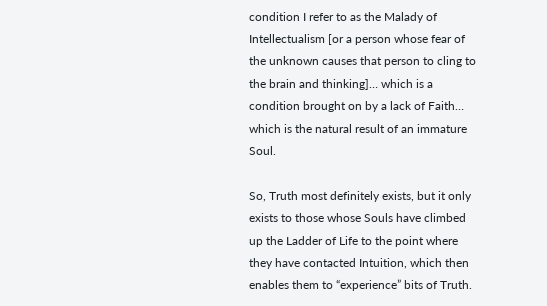condition I refer to as the Malady of Intellectualism [or a person whose fear of the unknown causes that person to cling to the brain and thinking]… which is a condition brought on by a lack of Faith… which is the natural result of an immature Soul.

So, Truth most definitely exists, but it only exists to those whose Souls have climbed up the Ladder of Life to the point where they have contacted Intuition, which then enables them to “experience” bits of Truth.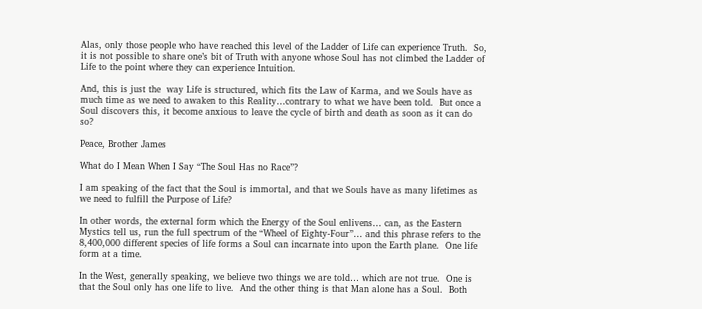Alas, only those people who have reached this level of the Ladder of Life can experience Truth.  So, it is not possible to share one’s bit of Truth with anyone whose Soul has not climbed the Ladder of Life to the point where they can experience Intuition.

And, this is just the  way Life is structured, which fits the Law of Karma, and we Souls have as much time as we need to awaken to this Reality…contrary to what we have been told.  But once a Soul discovers this, it become anxious to leave the cycle of birth and death as soon as it can do so?

Peace, Brother James

What do I Mean When I Say “The Soul Has no Race”?

I am speaking of the fact that the Soul is immortal, and that we Souls have as many lifetimes as we need to fulfill the Purpose of Life?

In other words, the external form which the Energy of the Soul enlivens… can, as the Eastern Mystics tell us, run the full spectrum of the “Wheel of Eighty-Four”… and this phrase refers to the 8,400,000 different species of life forms a Soul can incarnate into upon the Earth plane.  One life form at a time.

In the West, generally speaking, we believe two things we are told… which are not true.  One is that the Soul only has one life to live.  And the other thing is that Man alone has a Soul.  Both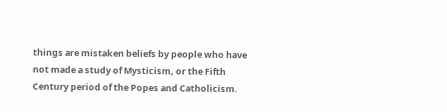things are mistaken beliefs by people who have not made a study of Mysticism, or the Fifth Century period of the Popes and Catholicism.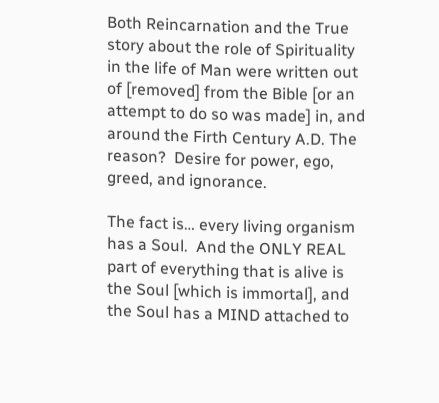Both Reincarnation and the True story about the role of Spirituality in the life of Man were written out of [removed] from the Bible [or an attempt to do so was made] in, and around the Firth Century A.D. The reason?  Desire for power, ego, greed, and ignorance.

The fact is… every living organism has a Soul.  And the ONLY REAL part of everything that is alive is the Soul [which is immortal], and the Soul has a MIND attached to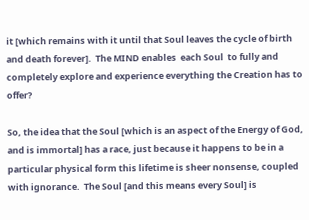it [which remains with it until that Soul leaves the cycle of birth and death forever].  The MIND enables  each Soul  to fully and completely explore and experience everything the Creation has to offer?

So, the idea that the Soul [which is an aspect of the Energy of God, and is immortal] has a race, just because it happens to be in a particular physical form this lifetime is sheer nonsense, coupled with ignorance.  The Soul [and this means every Soul] is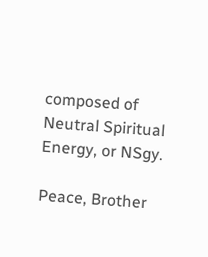composed of Neutral Spiritual Energy, or NSgy.

Peace, Brother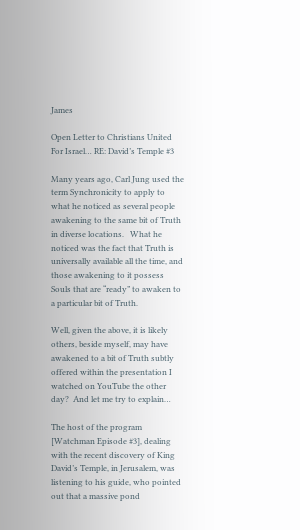James

Open Letter to Christians United For Israel… RE: David’s Temple #3

Many years ago, Carl Jung used the term Synchronicity to apply to what he noticed as several people awakening to the same bit of Truth in diverse locations.   What he noticed was the fact that Truth is universally available all the time, and those awakening to it possess Souls that are “ready” to awaken to a particular bit of Truth.

Well, given the above, it is likely others, beside myself, may have awakened to a bit of Truth subtly offered within the presentation I watched on YouTube the other day?  And let me try to explain…

The host of the program [Watchman Episode #3], dealing with the recent discovery of King David’s Temple, in Jerusalem, was listening to his guide, who pointed out that a massive pond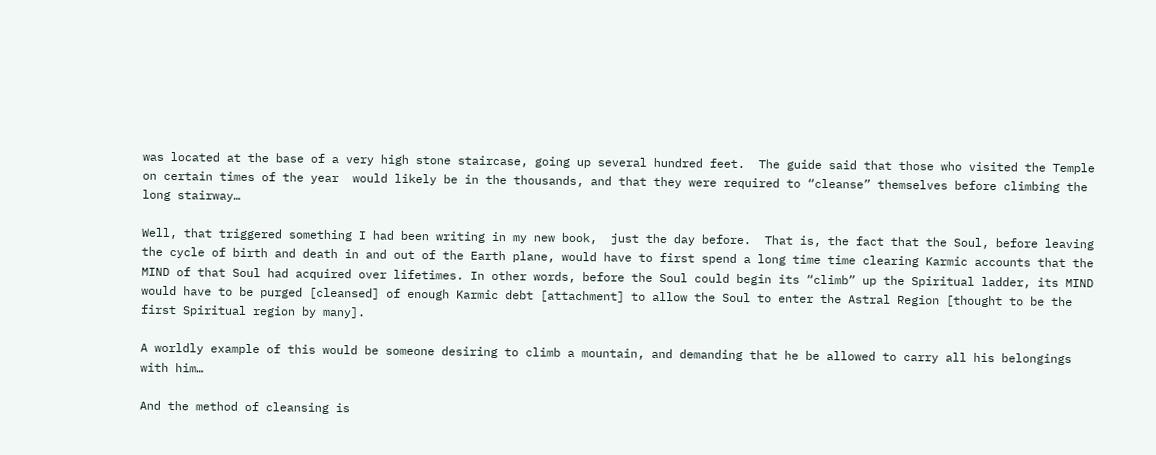was located at the base of a very high stone staircase, going up several hundred feet.  The guide said that those who visited the Temple on certain times of the year  would likely be in the thousands, and that they were required to “cleanse” themselves before climbing the long stairway…

Well, that triggered something I had been writing in my new book,  just the day before.  That is, the fact that the Soul, before leaving the cycle of birth and death in and out of the Earth plane, would have to first spend a long time time clearing Karmic accounts that the MIND of that Soul had acquired over lifetimes. In other words, before the Soul could begin its “climb” up the Spiritual ladder, its MIND would have to be purged [cleansed] of enough Karmic debt [attachment] to allow the Soul to enter the Astral Region [thought to be the first Spiritual region by many].

A worldly example of this would be someone desiring to climb a mountain, and demanding that he be allowed to carry all his belongings with him…

And the method of cleansing is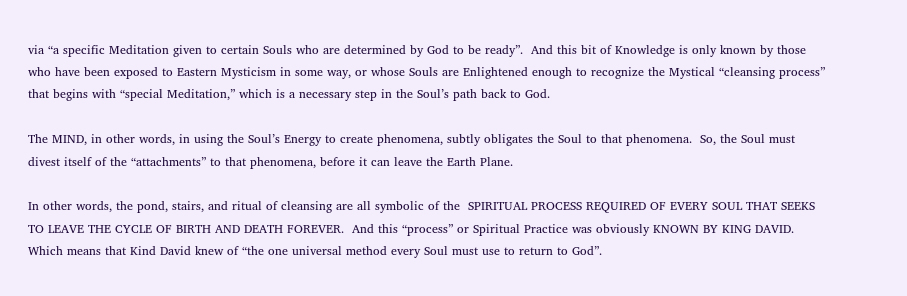via “a specific Meditation given to certain Souls who are determined by God to be ready”.  And this bit of Knowledge is only known by those who have been exposed to Eastern Mysticism in some way, or whose Souls are Enlightened enough to recognize the Mystical “cleansing process” that begins with “special Meditation,” which is a necessary step in the Soul’s path back to God.

The MIND, in other words, in using the Soul’s Energy to create phenomena, subtly obligates the Soul to that phenomena.  So, the Soul must divest itself of the “attachments” to that phenomena, before it can leave the Earth Plane.

In other words, the pond, stairs, and ritual of cleansing are all symbolic of the  SPIRITUAL PROCESS REQUIRED OF EVERY SOUL THAT SEEKS TO LEAVE THE CYCLE OF BIRTH AND DEATH FOREVER.  And this “process” or Spiritual Practice was obviously KNOWN BY KING DAVID. Which means that Kind David knew of “the one universal method every Soul must use to return to God”.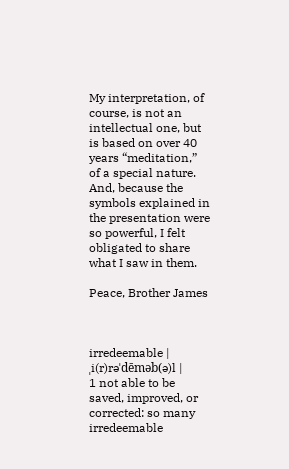My interpretation, of course, is not an intellectual one, but is based on over 40 years “meditation,” of a special nature.  And, because the symbols explained in the presentation were so powerful, I felt obligated to share what I saw in them.

Peace, Brother James



irredeemable | ˌi(r)rəˈdēməb(ə)l |
1 not able to be saved, improved, or corrected: so many irredeemable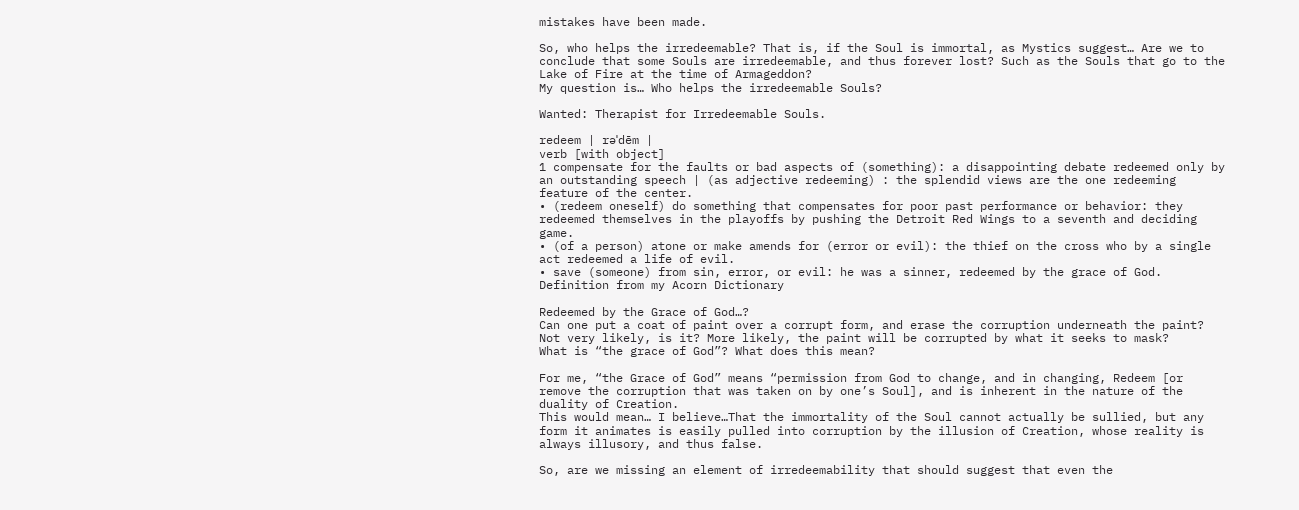mistakes have been made.

So, who helps the irredeemable? That is, if the Soul is immortal, as Mystics suggest… Are we to conclude that some Souls are irredeemable, and thus forever lost? Such as the Souls that go to the Lake of Fire at the time of Armageddon?
My question is… Who helps the irredeemable Souls?

Wanted: Therapist for Irredeemable Souls.

redeem | rəˈdēm |
verb [with object]
1 compensate for the faults or bad aspects of (something): a disappointing debate redeemed only by an outstanding speech | (as adjective redeeming) : the splendid views are the one redeeming feature of the center.
• (redeem oneself) do something that compensates for poor past performance or behavior: they redeemed themselves in the playoffs by pushing the Detroit Red Wings to a seventh and deciding game.
• (of a person) atone or make amends for (error or evil): the thief on the cross who by a single act redeemed a life of evil.
• save (someone) from sin, error, or evil: he was a sinner, redeemed by the grace of God.
Definition from my Acorn Dictionary

Redeemed by the Grace of God…?
Can one put a coat of paint over a corrupt form, and erase the corruption underneath the paint? Not very likely, is it? More likely, the paint will be corrupted by what it seeks to mask?
What is “the grace of God”? What does this mean?

For me, “the Grace of God” means “permission from God to change, and in changing, Redeem [or remove the corruption that was taken on by one’s Soul], and is inherent in the nature of the duality of Creation.
This would mean… I believe…That the immortality of the Soul cannot actually be sullied, but any form it animates is easily pulled into corruption by the illusion of Creation, whose reality is always illusory, and thus false.

So, are we missing an element of irredeemability that should suggest that even the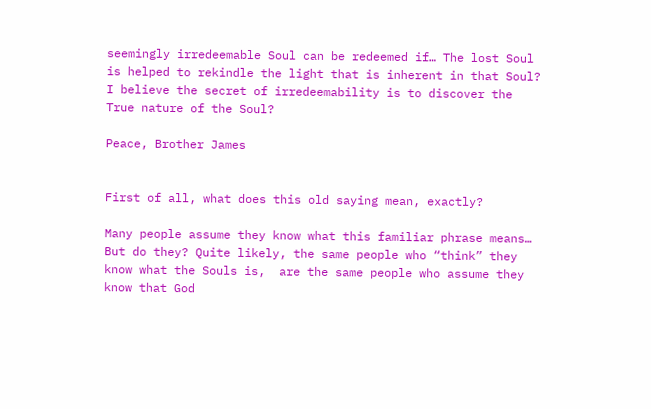seemingly irredeemable Soul can be redeemed if… The lost Soul is helped to rekindle the light that is inherent in that Soul?
I believe the secret of irredeemability is to discover the True nature of the Soul?

Peace, Brother James


First of all, what does this old saying mean, exactly?

Many people assume they know what this familiar phrase means…  But do they? Quite likely, the same people who “think” they know what the Souls is,  are the same people who assume they know that God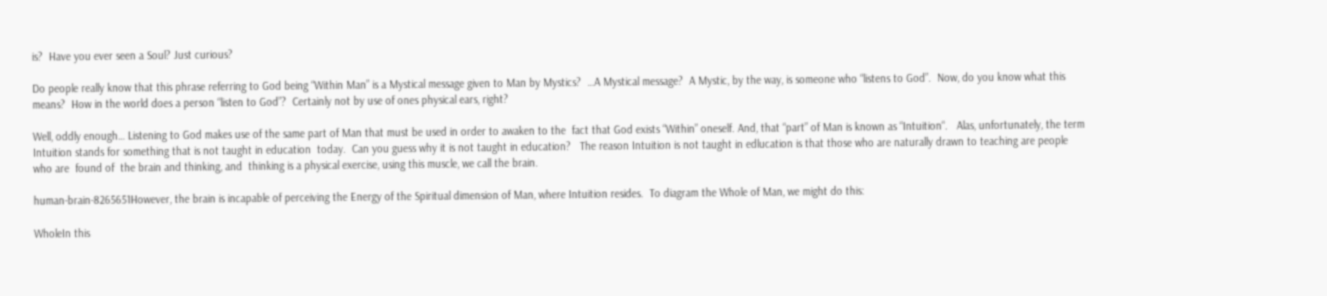is?  Have you ever seen a Soul? Just curious?

Do people really know that this phrase referring to God being “Within Man” is a Mystical message given to Man by Mystics?  …A Mystical message?  A Mystic, by the way, is someone who “listens to God”.  Now, do you know what this means?  How in the world does a person “listen to God”?  Certainly not by use of ones physical ears, right?

Well, oddly enough… Listening to God makes use of the same part of Man that must be used in order to awaken to the  fact that God exists “Within” oneself. And, that “part” of Man is known as “Intuition“.   Alas, unfortunately, the term Intuition stands for something that is not taught in education  today.  Can you guess why it is not taught in education?   The reason Intuition is not taught in edlucation is that those who are naturally drawn to teaching are people who are  found of  the brain and thinking, and  thinking is a physical exercise, using this muscle, we call the brain.

human-brain-8265651However, the brain is incapable of perceiving the Energy of the Spiritual dimension of Man, where Intuition resides.  To diagram the Whole of Man, we might do this:

WholeIn this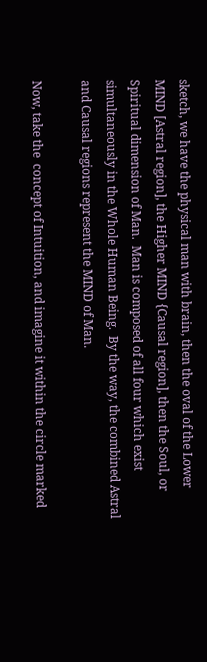sketch, we have the physical man with brain, then the oval of the Lower MIND [Astral region], the Higher MIND {Causal region], then the Soul, or Spiritual dimension of Man.  Man is composed of all four which exist simultaneously in the Whole Human Being.  By the way, the combined Astral and Causal regions represent the MIND of Man.

Now, take the  concept of Intuition, and imagine it within the circle marked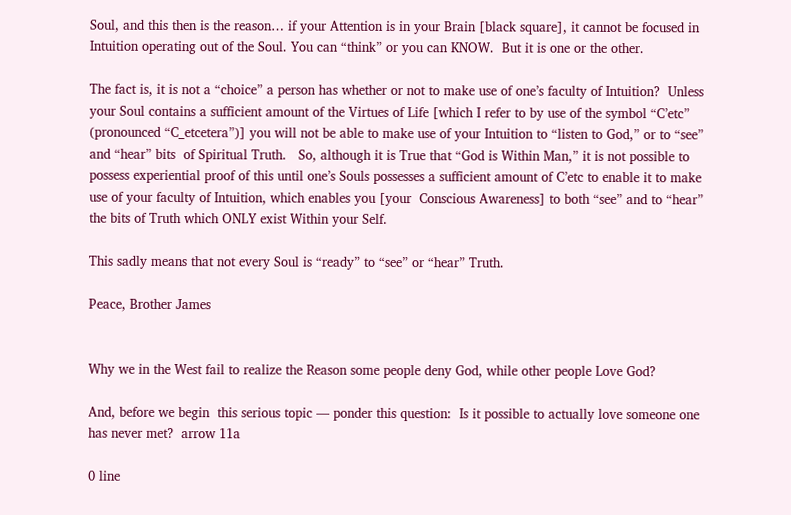Soul, and this then is the reason… if your Attention is in your Brain [black square], it cannot be focused in Intuition operating out of the Soul. You can “think” or you can KNOW.  But it is one or the other.

The fact is, it is not a “choice” a person has whether or not to make use of one’s faculty of Intuition?  Unless your Soul contains a sufficient amount of the Virtues of Life [which I refer to by use of the symbol “C’etc” (pronounced “C_etcetera”)] you will not be able to make use of your Intuition to “listen to God,” or to “see” and “hear” bits  of Spiritual Truth.   So, although it is True that “God is Within Man,” it is not possible to possess experiential proof of this until one’s Souls possesses a sufficient amount of C’etc to enable it to make use of your faculty of Intuition, which enables you [your  Conscious Awareness] to both “see” and to “hear” the bits of Truth which ONLY exist Within your Self.

This sadly means that not every Soul is “ready” to “see” or “hear” Truth.

Peace, Brother James


Why we in the West fail to realize the Reason some people deny God, while other people Love God?

And, before we begin  this serious topic — ponder this question:  Is it possible to actually love someone one has never met?  arrow 11a

0 line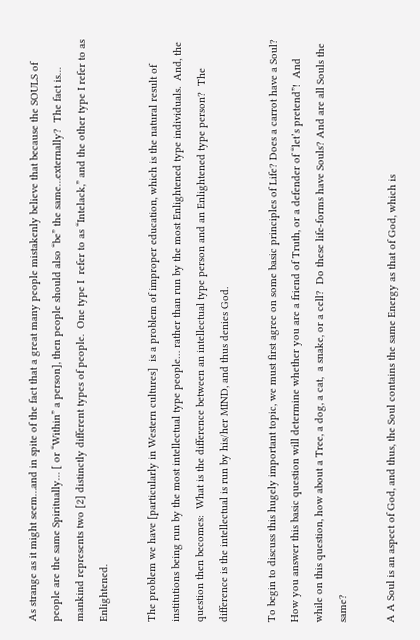As strange as it might seem…and in spite of the fact that a great many people mistakenly believe that because the SOULS of people are the same Spiritually… [ or “Within” a person], then people should also “be” the same…externally?  The fact is… mankind represents two [2] distinctly different types of people.  One type I  refer to as “Intelack,” and the other type I refer to as Enlightened.

The problem we have [particularly in Western cultures]  is a problem of improper education, which is the natural result of institutions being run by the most intellectual type people… rather than run by the most Enlightened type individuals.  And, the question then becomes:  What is the difference between an intellectual type person and an Enlightened type person?  The difference is the intellectual is run by his/her MIND, and thus denies God.

To begin to discuss this hugely important topic, we must first agree on some basic principles of Life? Does a carrot have a Soul?  How you answer this basic question will determine whether you are a friend of Truth, or a defender of “let’s pretend”!  And while on this question, how about a Tree, a dog, a cat,  a snake, or a cell?  Do these life-forms have Souls? And are all Souls the same?

A A Soul is an aspect of God, and thus, the Soul contains the same Energy as that of God, which is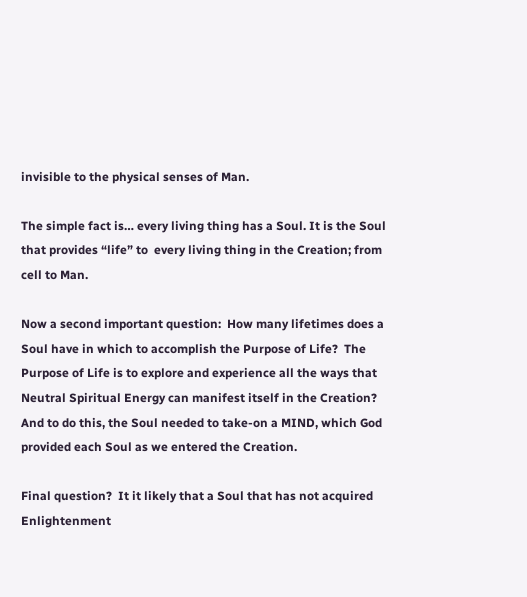invisible to the physical senses of Man.

The simple fact is… every living thing has a Soul. It is the Soul that provides “life” to  every living thing in the Creation; from cell to Man.

Now a second important question:  How many lifetimes does a Soul have in which to accomplish the Purpose of Life?  The Purpose of Life is to explore and experience all the ways that Neutral Spiritual Energy can manifest itself in the Creation?  And to do this, the Soul needed to take-on a MIND, which God provided each Soul as we entered the Creation.

Final question?  It it likely that a Soul that has not acquired Enlightenment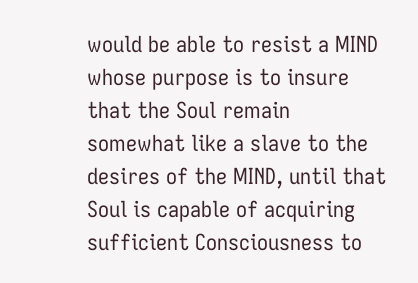would be able to resist a MIND whose purpose is to insure that the Soul remain somewhat like a slave to the desires of the MIND, until that Soul is capable of acquiring sufficient Consciousness to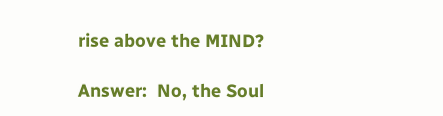rise above the MIND?

Answer:  No, the Soul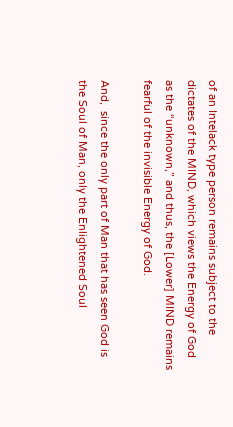of an Intelack type person remains subject to the dictates of the MIND, which views the Energy of God as the “unknown,” and thus, the [Lower] MIND remains  fearful of the invisible Energy of God.

And,  since the only part of Man that has seen God is the Soul of Man, only the Enlightened Soul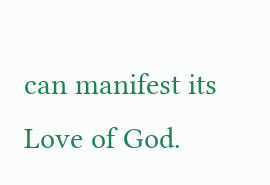can manifest its Love of God.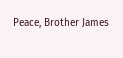Peace, Brother James